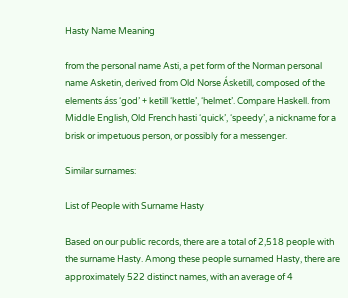Hasty Name Meaning

from the personal name Asti, a pet form of the Norman personal name Asketin, derived from Old Norse Ásketill, composed of the elements áss ‘god’ + ketill ‘kettle’, ‘helmet’. Compare Haskell. from Middle English, Old French hasti ‘quick’, ‘speedy’, a nickname for a brisk or impetuous person, or possibly for a messenger.

Similar surnames:

List of People with Surname Hasty

Based on our public records, there are a total of 2,518 people with the surname Hasty. Among these people surnamed Hasty, there are approximately 522 distinct names, with an average of 4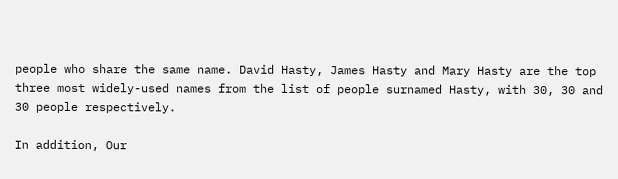people who share the same name. David Hasty, James Hasty and Mary Hasty are the top three most widely-used names from the list of people surnamed Hasty, with 30, 30 and 30 people respectively.

In addition, Our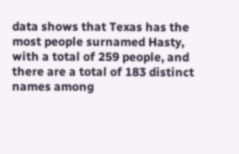data shows that Texas has the most people surnamed Hasty, with a total of 259 people, and there are a total of 183 distinct names among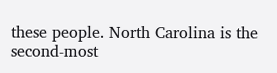these people. North Carolina is the second-most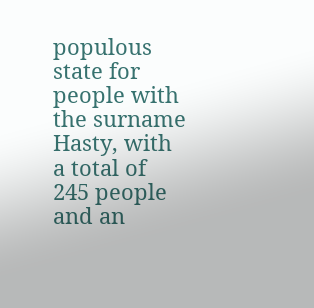populous state for people with the surname Hasty, with a total of 245 people and an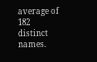average of 182 distinct names.